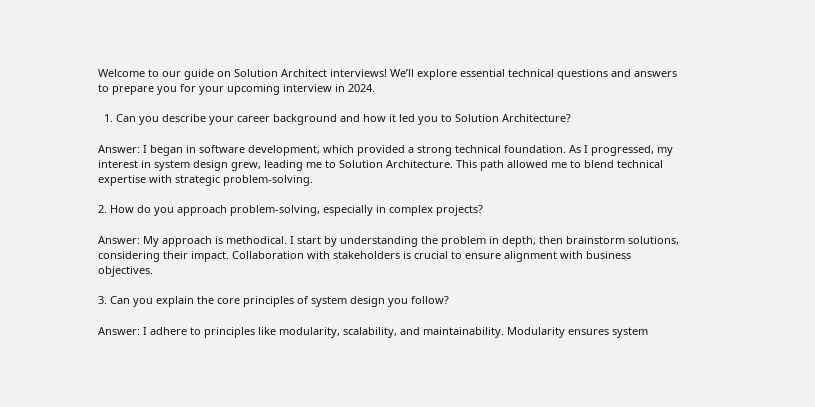Welcome to our guide on Solution Architect interviews! We’ll explore essential technical questions and answers to prepare you for your upcoming interview in 2024.

  1. Can you describe your career background and how it led you to Solution Architecture?

Answer: I began in software development, which provided a strong technical foundation. As I progressed, my interest in system design grew, leading me to Solution Architecture. This path allowed me to blend technical expertise with strategic problem-solving.

2. How do you approach problem-solving, especially in complex projects?

Answer: My approach is methodical. I start by understanding the problem in depth, then brainstorm solutions, considering their impact. Collaboration with stakeholders is crucial to ensure alignment with business objectives.

3. Can you explain the core principles of system design you follow?

Answer: I adhere to principles like modularity, scalability, and maintainability. Modularity ensures system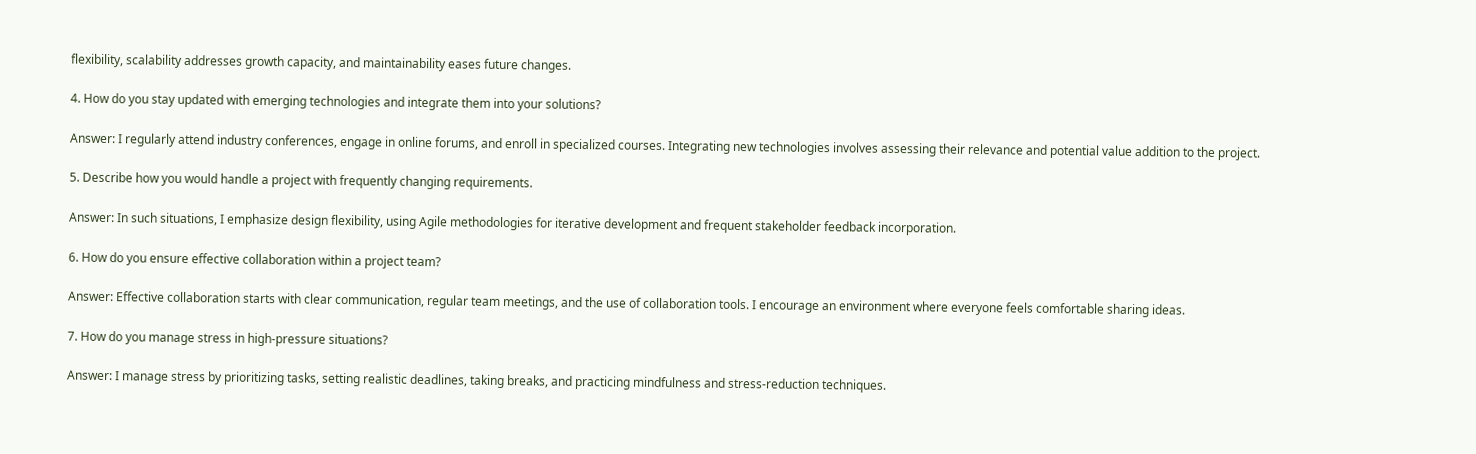flexibility, scalability addresses growth capacity, and maintainability eases future changes.

4. How do you stay updated with emerging technologies and integrate them into your solutions?

Answer: I regularly attend industry conferences, engage in online forums, and enroll in specialized courses. Integrating new technologies involves assessing their relevance and potential value addition to the project.

5. Describe how you would handle a project with frequently changing requirements.

Answer: In such situations, I emphasize design flexibility, using Agile methodologies for iterative development and frequent stakeholder feedback incorporation.

6. How do you ensure effective collaboration within a project team?

Answer: Effective collaboration starts with clear communication, regular team meetings, and the use of collaboration tools. I encourage an environment where everyone feels comfortable sharing ideas.

7. How do you manage stress in high-pressure situations?

Answer: I manage stress by prioritizing tasks, setting realistic deadlines, taking breaks, and practicing mindfulness and stress-reduction techniques.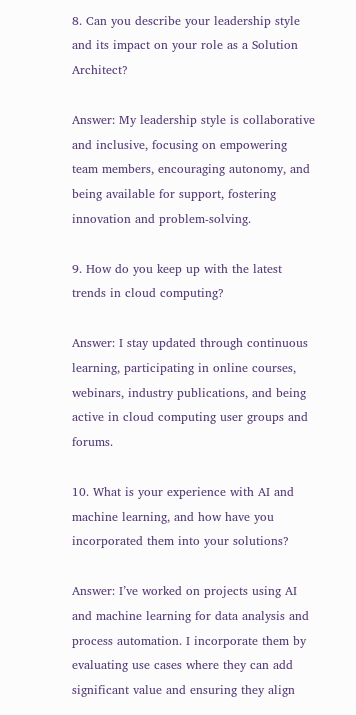8. Can you describe your leadership style and its impact on your role as a Solution Architect?

Answer: My leadership style is collaborative and inclusive, focusing on empowering team members, encouraging autonomy, and being available for support, fostering innovation and problem-solving.

9. How do you keep up with the latest trends in cloud computing?

Answer: I stay updated through continuous learning, participating in online courses, webinars, industry publications, and being active in cloud computing user groups and forums.

10. What is your experience with AI and machine learning, and how have you incorporated them into your solutions?

Answer: I’ve worked on projects using AI and machine learning for data analysis and process automation. I incorporate them by evaluating use cases where they can add significant value and ensuring they align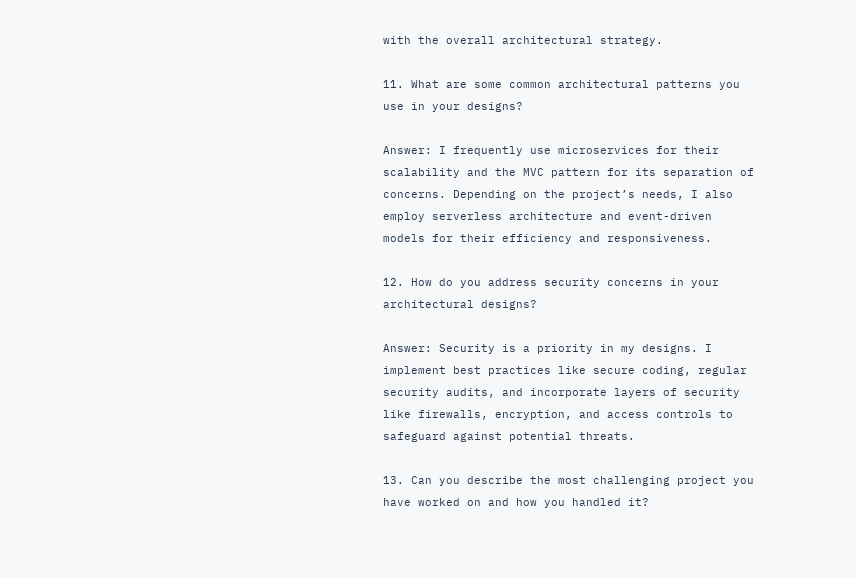with the overall architectural strategy.

11. What are some common architectural patterns you use in your designs?

Answer: I frequently use microservices for their scalability and the MVC pattern for its separation of concerns. Depending on the project’s needs, I also employ serverless architecture and event-driven models for their efficiency and responsiveness.

12. How do you address security concerns in your architectural designs?

Answer: Security is a priority in my designs. I implement best practices like secure coding, regular security audits, and incorporate layers of security like firewalls, encryption, and access controls to safeguard against potential threats.

13. Can you describe the most challenging project you have worked on and how you handled it?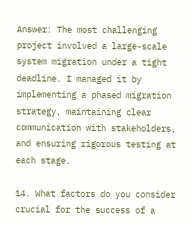Answer: The most challenging project involved a large-scale system migration under a tight deadline. I managed it by implementing a phased migration strategy, maintaining clear communication with stakeholders, and ensuring rigorous testing at each stage.

14. What factors do you consider crucial for the success of a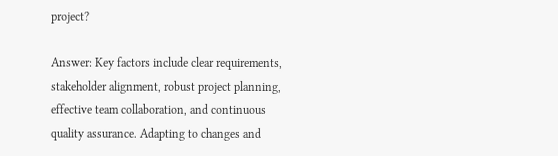project?

Answer: Key factors include clear requirements, stakeholder alignment, robust project planning, effective team collaboration, and continuous quality assurance. Adapting to changes and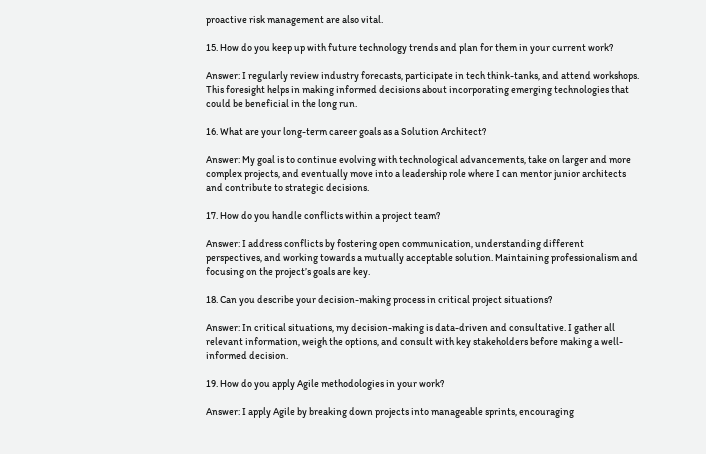proactive risk management are also vital.

15. How do you keep up with future technology trends and plan for them in your current work?

Answer: I regularly review industry forecasts, participate in tech think-tanks, and attend workshops. This foresight helps in making informed decisions about incorporating emerging technologies that could be beneficial in the long run.

16. What are your long-term career goals as a Solution Architect?

Answer: My goal is to continue evolving with technological advancements, take on larger and more complex projects, and eventually move into a leadership role where I can mentor junior architects and contribute to strategic decisions.

17. How do you handle conflicts within a project team?

Answer: I address conflicts by fostering open communication, understanding different perspectives, and working towards a mutually acceptable solution. Maintaining professionalism and focusing on the project’s goals are key.

18. Can you describe your decision-making process in critical project situations?

Answer: In critical situations, my decision-making is data-driven and consultative. I gather all relevant information, weigh the options, and consult with key stakeholders before making a well-informed decision.

19. How do you apply Agile methodologies in your work?

Answer: I apply Agile by breaking down projects into manageable sprints, encouraging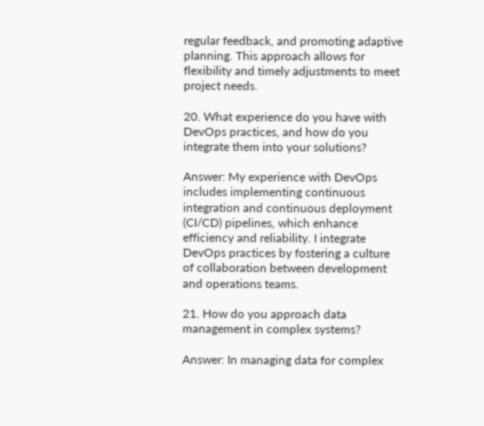regular feedback, and promoting adaptive planning. This approach allows for flexibility and timely adjustments to meet project needs.

20. What experience do you have with DevOps practices, and how do you integrate them into your solutions?

Answer: My experience with DevOps includes implementing continuous integration and continuous deployment (CI/CD) pipelines, which enhance efficiency and reliability. I integrate DevOps practices by fostering a culture of collaboration between development and operations teams.

21. How do you approach data management in complex systems?

Answer: In managing data for complex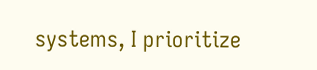systems, I prioritize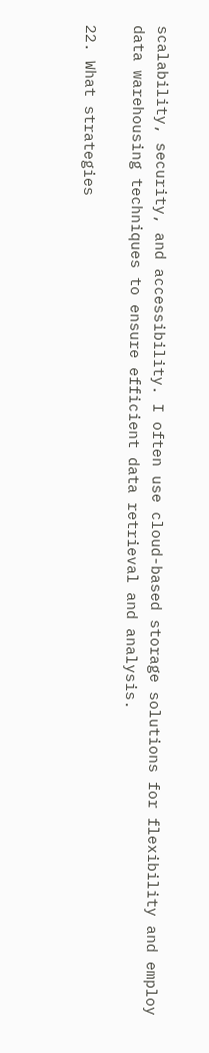scalability, security, and accessibility. I often use cloud-based storage solutions for flexibility and employ data warehousing techniques to ensure efficient data retrieval and analysis.

22. What strategies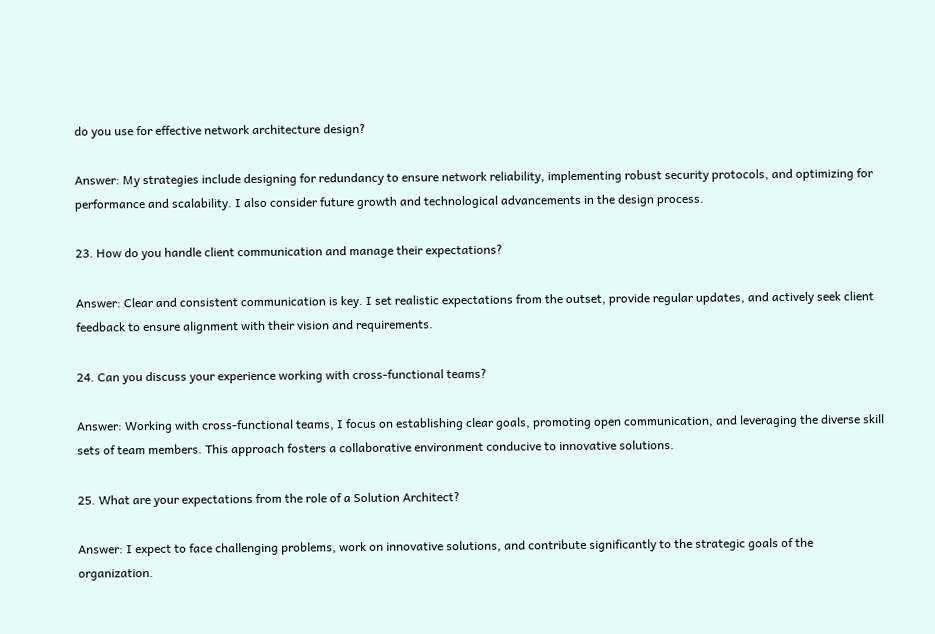do you use for effective network architecture design?

Answer: My strategies include designing for redundancy to ensure network reliability, implementing robust security protocols, and optimizing for performance and scalability. I also consider future growth and technological advancements in the design process.

23. How do you handle client communication and manage their expectations?

Answer: Clear and consistent communication is key. I set realistic expectations from the outset, provide regular updates, and actively seek client feedback to ensure alignment with their vision and requirements.

24. Can you discuss your experience working with cross-functional teams?

Answer: Working with cross-functional teams, I focus on establishing clear goals, promoting open communication, and leveraging the diverse skill sets of team members. This approach fosters a collaborative environment conducive to innovative solutions.

25. What are your expectations from the role of a Solution Architect?

Answer: I expect to face challenging problems, work on innovative solutions, and contribute significantly to the strategic goals of the organization.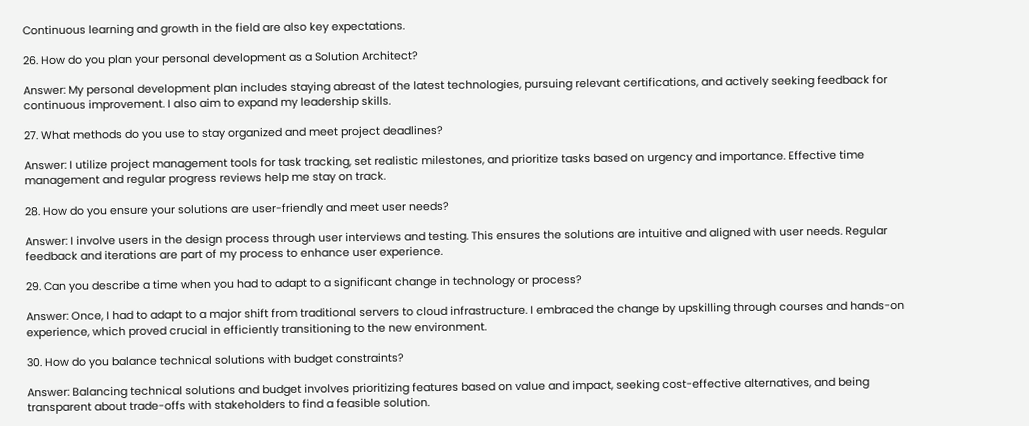Continuous learning and growth in the field are also key expectations.

26. How do you plan your personal development as a Solution Architect?

Answer: My personal development plan includes staying abreast of the latest technologies, pursuing relevant certifications, and actively seeking feedback for continuous improvement. I also aim to expand my leadership skills.

27. What methods do you use to stay organized and meet project deadlines?

Answer: I utilize project management tools for task tracking, set realistic milestones, and prioritize tasks based on urgency and importance. Effective time management and regular progress reviews help me stay on track.

28. How do you ensure your solutions are user-friendly and meet user needs?

Answer: I involve users in the design process through user interviews and testing. This ensures the solutions are intuitive and aligned with user needs. Regular feedback and iterations are part of my process to enhance user experience.

29. Can you describe a time when you had to adapt to a significant change in technology or process?

Answer: Once, I had to adapt to a major shift from traditional servers to cloud infrastructure. I embraced the change by upskilling through courses and hands-on experience, which proved crucial in efficiently transitioning to the new environment.

30. How do you balance technical solutions with budget constraints?

Answer: Balancing technical solutions and budget involves prioritizing features based on value and impact, seeking cost-effective alternatives, and being transparent about trade-offs with stakeholders to find a feasible solution.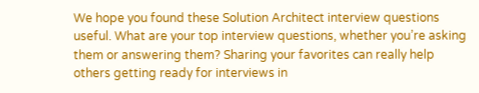We hope you found these Solution Architect interview questions useful. What are your top interview questions, whether you’re asking them or answering them? Sharing your favorites can really help others getting ready for interviews in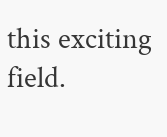this exciting field.